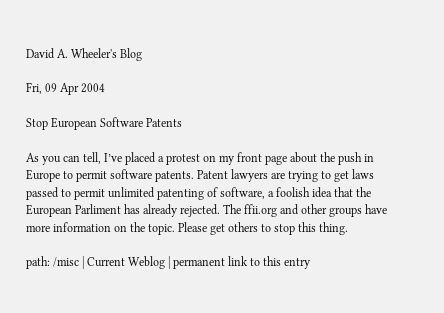David A. Wheeler's Blog

Fri, 09 Apr 2004

Stop European Software Patents

As you can tell, I’ve placed a protest on my front page about the push in Europe to permit software patents. Patent lawyers are trying to get laws passed to permit unlimited patenting of software, a foolish idea that the European Parliment has already rejected. The ffii.org and other groups have more information on the topic. Please get others to stop this thing.

path: /misc | Current Weblog | permanent link to this entry